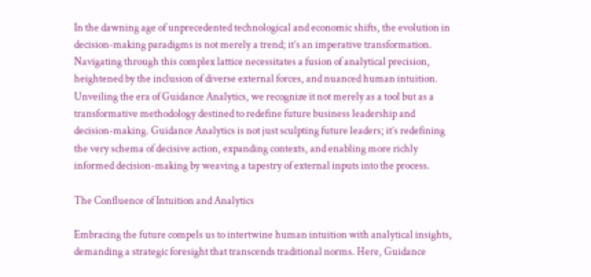In the dawning age of unprecedented technological and economic shifts, the evolution in decision-making paradigms is not merely a trend; it’s an imperative transformation. Navigating through this complex lattice necessitates a fusion of analytical precision, heightened by the inclusion of diverse external forces, and nuanced human intuition. Unveiling the era of Guidance Analytics, we recognize it not merely as a tool but as a transformative methodology destined to redefine future business leadership and decision-making. Guidance Analytics is not just sculpting future leaders; it’s redefining the very schema of decisive action, expanding contexts, and enabling more richly informed decision-making by weaving a tapestry of external inputs into the process.

The Confluence of Intuition and Analytics

Embracing the future compels us to intertwine human intuition with analytical insights, demanding a strategic foresight that transcends traditional norms. Here, Guidance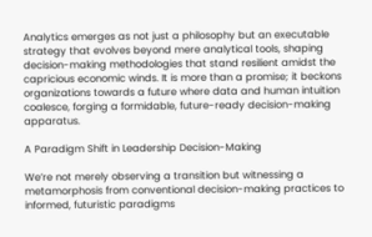Analytics emerges as not just a philosophy but an executable strategy that evolves beyond mere analytical tools, shaping decision-making methodologies that stand resilient amidst the capricious economic winds. It is more than a promise; it beckons organizations towards a future where data and human intuition coalesce, forging a formidable, future-ready decision-making apparatus.

A Paradigm Shift in Leadership Decision-Making

We’re not merely observing a transition but witnessing a metamorphosis from conventional decision-making practices to informed, futuristic paradigms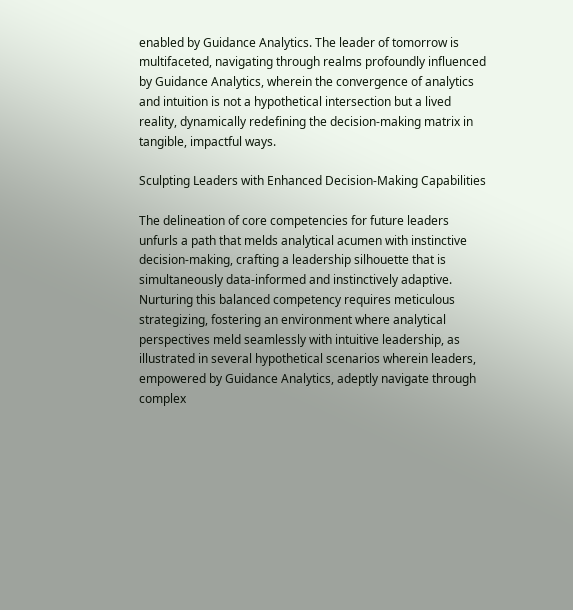enabled by Guidance Analytics. The leader of tomorrow is multifaceted, navigating through realms profoundly influenced by Guidance Analytics, wherein the convergence of analytics and intuition is not a hypothetical intersection but a lived reality, dynamically redefining the decision-making matrix in tangible, impactful ways.

Sculpting Leaders with Enhanced Decision-Making Capabilities

The delineation of core competencies for future leaders unfurls a path that melds analytical acumen with instinctive decision-making, crafting a leadership silhouette that is simultaneously data-informed and instinctively adaptive.  Nurturing this balanced competency requires meticulous strategizing, fostering an environment where analytical perspectives meld seamlessly with intuitive leadership, as illustrated in several hypothetical scenarios wherein leaders, empowered by Guidance Analytics, adeptly navigate through complex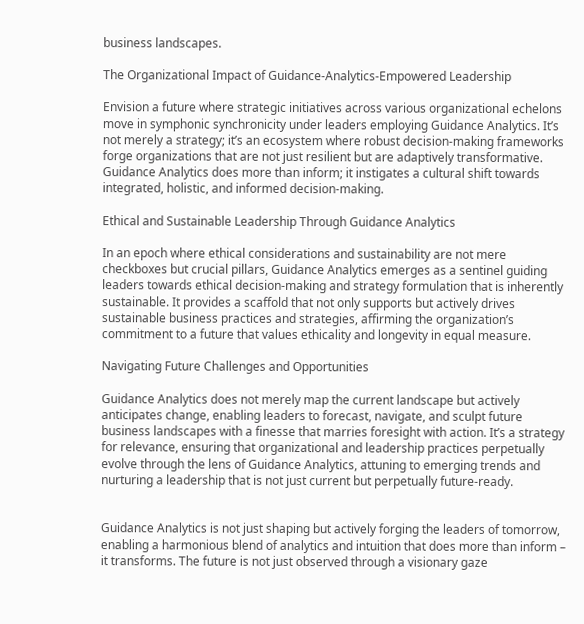business landscapes.

The Organizational Impact of Guidance-Analytics-Empowered Leadership

Envision a future where strategic initiatives across various organizational echelons move in symphonic synchronicity under leaders employing Guidance Analytics. It’s not merely a strategy; it’s an ecosystem where robust decision-making frameworks forge organizations that are not just resilient but are adaptively transformative. Guidance Analytics does more than inform; it instigates a cultural shift towards integrated, holistic, and informed decision-making.

Ethical and Sustainable Leadership Through Guidance Analytics

In an epoch where ethical considerations and sustainability are not mere checkboxes but crucial pillars, Guidance Analytics emerges as a sentinel guiding leaders towards ethical decision-making and strategy formulation that is inherently sustainable. It provides a scaffold that not only supports but actively drives sustainable business practices and strategies, affirming the organization’s commitment to a future that values ethicality and longevity in equal measure.

Navigating Future Challenges and Opportunities

Guidance Analytics does not merely map the current landscape but actively anticipates change, enabling leaders to forecast, navigate, and sculpt future business landscapes with a finesse that marries foresight with action. It’s a strategy for relevance, ensuring that organizational and leadership practices perpetually evolve through the lens of Guidance Analytics, attuning to emerging trends and nurturing a leadership that is not just current but perpetually future-ready.


Guidance Analytics is not just shaping but actively forging the leaders of tomorrow, enabling a harmonious blend of analytics and intuition that does more than inform – it transforms. The future is not just observed through a visionary gaze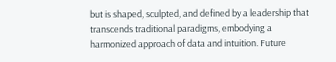but is shaped, sculpted, and defined by a leadership that transcends traditional paradigms, embodying a harmonized approach of data and intuition. Future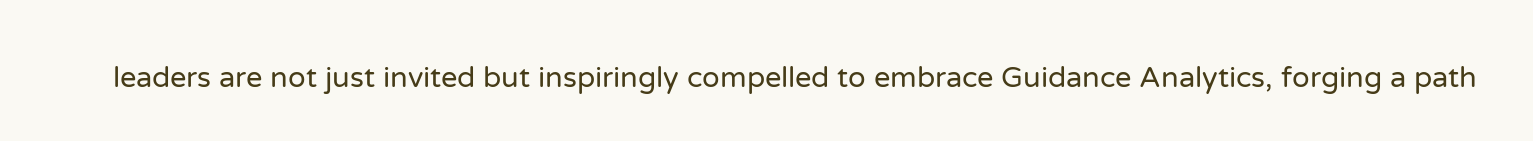leaders are not just invited but inspiringly compelled to embrace Guidance Analytics, forging a path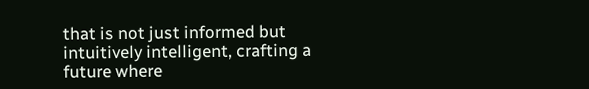that is not just informed but intuitively intelligent, crafting a future where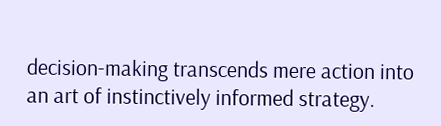decision-making transcends mere action into an art of instinctively informed strategy.